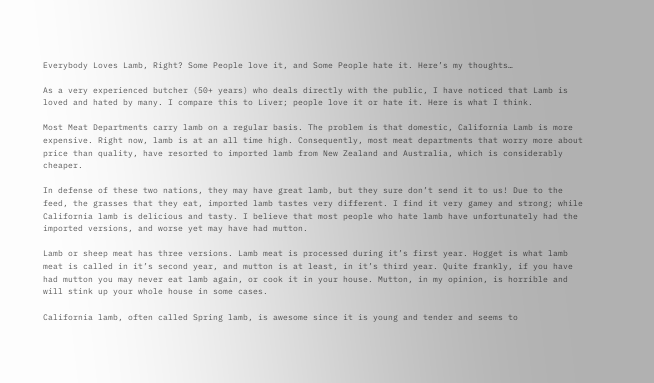Everybody Loves Lamb, Right? Some People love it, and Some People hate it. Here’s my thoughts…

As a very experienced butcher (50+ years) who deals directly with the public, I have noticed that Lamb is loved and hated by many. I compare this to Liver; people love it or hate it. Here is what I think.

Most Meat Departments carry lamb on a regular basis. The problem is that domestic, California Lamb is more expensive. Right now, lamb is at an all time high. Consequently, most meat departments that worry more about price than quality, have resorted to imported lamb from New Zealand and Australia, which is considerably cheaper.

In defense of these two nations, they may have great lamb, but they sure don’t send it to us! Due to the feed, the grasses that they eat, imported lamb tastes very different. I find it very gamey and strong; while California lamb is delicious and tasty. I believe that most people who hate lamb have unfortunately had the imported versions, and worse yet may have had mutton.

Lamb or sheep meat has three versions. Lamb meat is processed during it’s first year. Hogget is what lamb meat is called in it’s second year, and mutton is at least, in it’s third year. Quite frankly, if you have had mutton you may never eat lamb again, or cook it in your house. Mutton, in my opinion, is horrible and will stink up your whole house in some cases.

California lamb, often called Spring lamb, is awesome since it is young and tender and seems to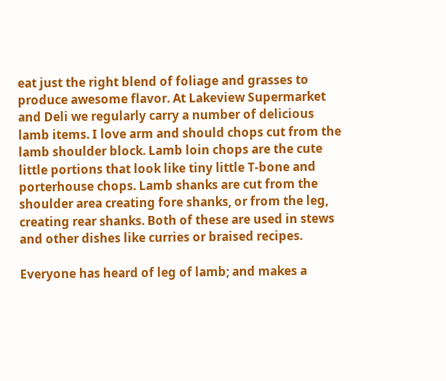eat just the right blend of foliage and grasses to produce awesome flavor. At Lakeview Supermarket and Deli we regularly carry a number of delicious lamb items. I love arm and should chops cut from the lamb shoulder block. Lamb loin chops are the cute little portions that look like tiny little T-bone and porterhouse chops. Lamb shanks are cut from the shoulder area creating fore shanks, or from the leg, creating rear shanks. Both of these are used in stews and other dishes like curries or braised recipes.

Everyone has heard of leg of lamb; and makes a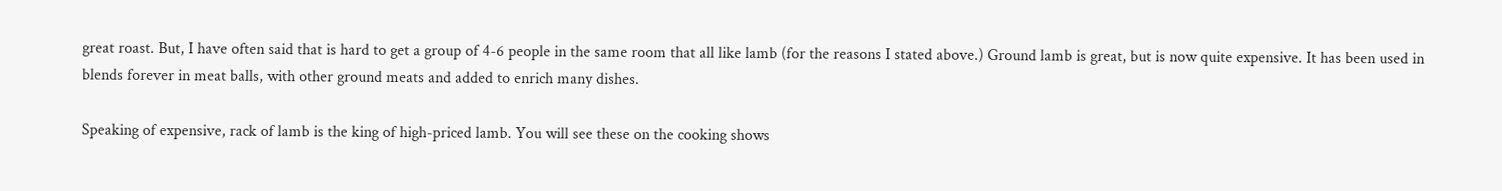great roast. But, I have often said that is hard to get a group of 4-6 people in the same room that all like lamb (for the reasons I stated above.) Ground lamb is great, but is now quite expensive. It has been used in blends forever in meat balls, with other ground meats and added to enrich many dishes.

Speaking of expensive, rack of lamb is the king of high-priced lamb. You will see these on the cooking shows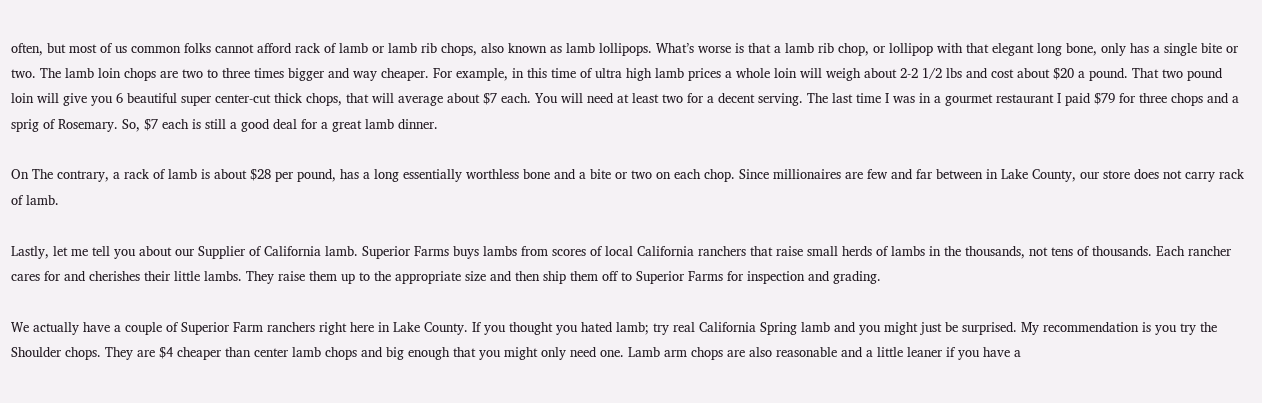often, but most of us common folks cannot afford rack of lamb or lamb rib chops, also known as lamb lollipops. What’s worse is that a lamb rib chop, or lollipop with that elegant long bone, only has a single bite or two. The lamb loin chops are two to three times bigger and way cheaper. For example, in this time of ultra high lamb prices a whole loin will weigh about 2-2 1/2 lbs and cost about $20 a pound. That two pound loin will give you 6 beautiful super center-cut thick chops, that will average about $7 each. You will need at least two for a decent serving. The last time I was in a gourmet restaurant I paid $79 for three chops and a sprig of Rosemary. So, $7 each is still a good deal for a great lamb dinner.

On The contrary, a rack of lamb is about $28 per pound, has a long essentially worthless bone and a bite or two on each chop. Since millionaires are few and far between in Lake County, our store does not carry rack of lamb.

Lastly, let me tell you about our Supplier of California lamb. Superior Farms buys lambs from scores of local California ranchers that raise small herds of lambs in the thousands, not tens of thousands. Each rancher cares for and cherishes their little lambs. They raise them up to the appropriate size and then ship them off to Superior Farms for inspection and grading.

We actually have a couple of Superior Farm ranchers right here in Lake County. If you thought you hated lamb; try real California Spring lamb and you might just be surprised. My recommendation is you try the Shoulder chops. They are $4 cheaper than center lamb chops and big enough that you might only need one. Lamb arm chops are also reasonable and a little leaner if you have a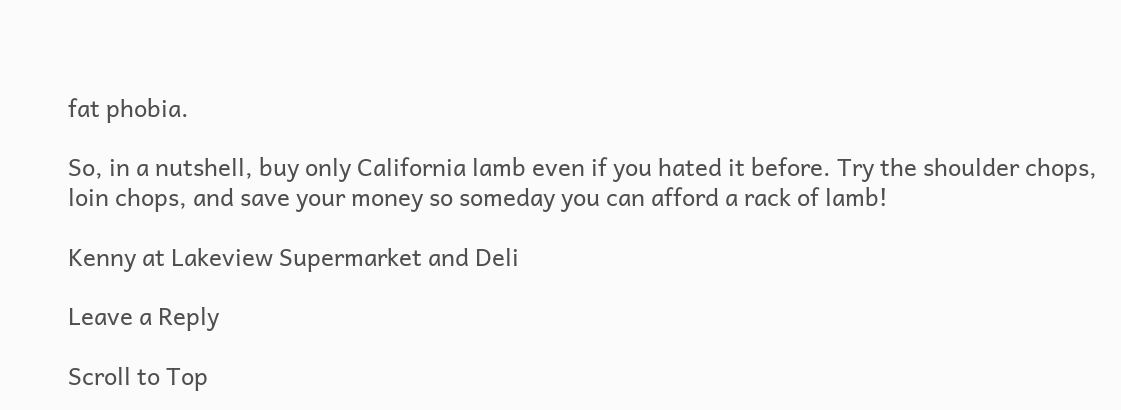fat phobia.

So, in a nutshell, buy only California lamb even if you hated it before. Try the shoulder chops, loin chops, and save your money so someday you can afford a rack of lamb!

Kenny at Lakeview Supermarket and Deli

Leave a Reply

Scroll to Top